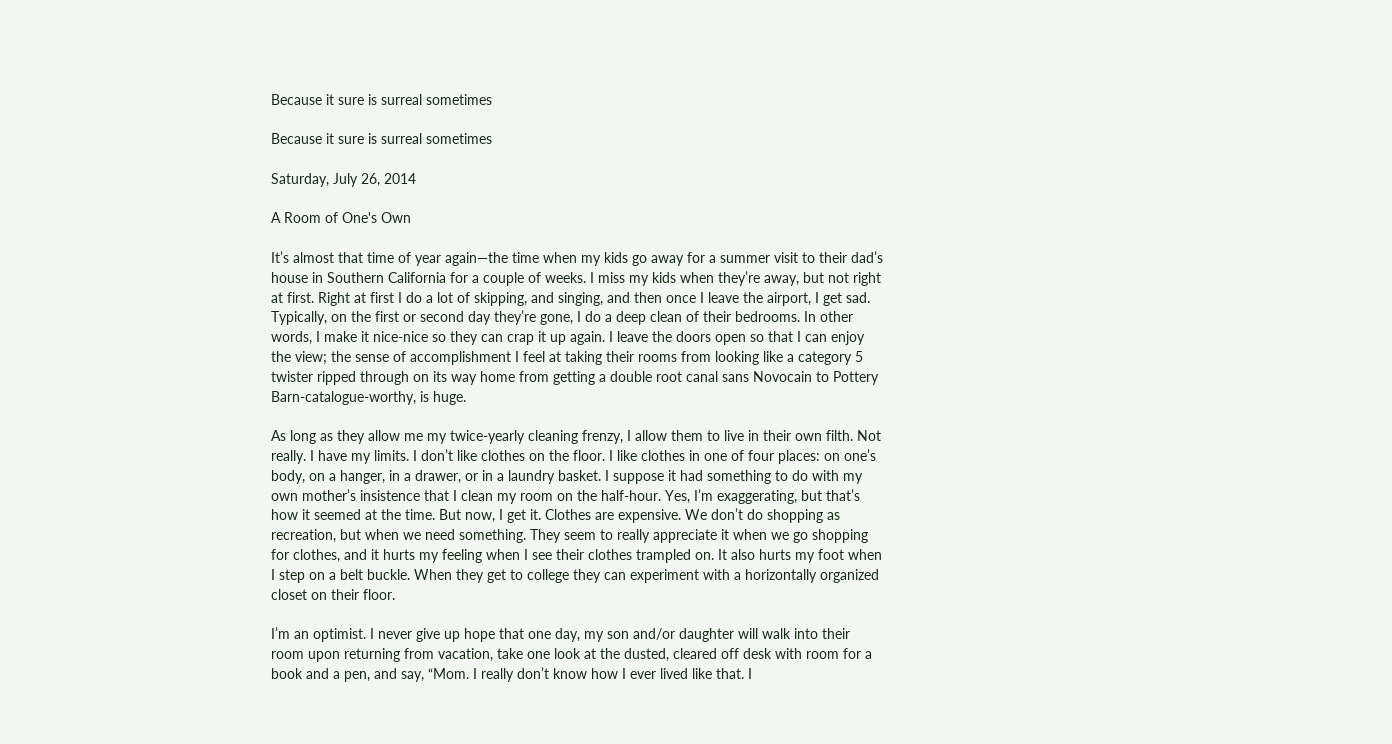Because it sure is surreal sometimes

Because it sure is surreal sometimes

Saturday, July 26, 2014

A Room of One's Own

It’s almost that time of year again—the time when my kids go away for a summer visit to their dad’s house in Southern California for a couple of weeks. I miss my kids when they’re away, but not right at first. Right at first I do a lot of skipping, and singing, and then once I leave the airport, I get sad. Typically, on the first or second day they’re gone, I do a deep clean of their bedrooms. In other words, I make it nice-nice so they can crap it up again. I leave the doors open so that I can enjoy the view; the sense of accomplishment I feel at taking their rooms from looking like a category 5 twister ripped through on its way home from getting a double root canal sans Novocain to Pottery Barn-catalogue-worthy, is huge.

As long as they allow me my twice-yearly cleaning frenzy, I allow them to live in their own filth. Not really. I have my limits. I don’t like clothes on the floor. I like clothes in one of four places: on one’s body, on a hanger, in a drawer, or in a laundry basket. I suppose it had something to do with my own mother’s insistence that I clean my room on the half-hour. Yes, I’m exaggerating, but that’s how it seemed at the time. But now, I get it. Clothes are expensive. We don’t do shopping as recreation, but when we need something. They seem to really appreciate it when we go shopping for clothes, and it hurts my feeling when I see their clothes trampled on. It also hurts my foot when I step on a belt buckle. When they get to college they can experiment with a horizontally organized closet on their floor.

I’m an optimist. I never give up hope that one day, my son and/or daughter will walk into their room upon returning from vacation, take one look at the dusted, cleared off desk with room for a book and a pen, and say, “Mom. I really don’t know how I ever lived like that. I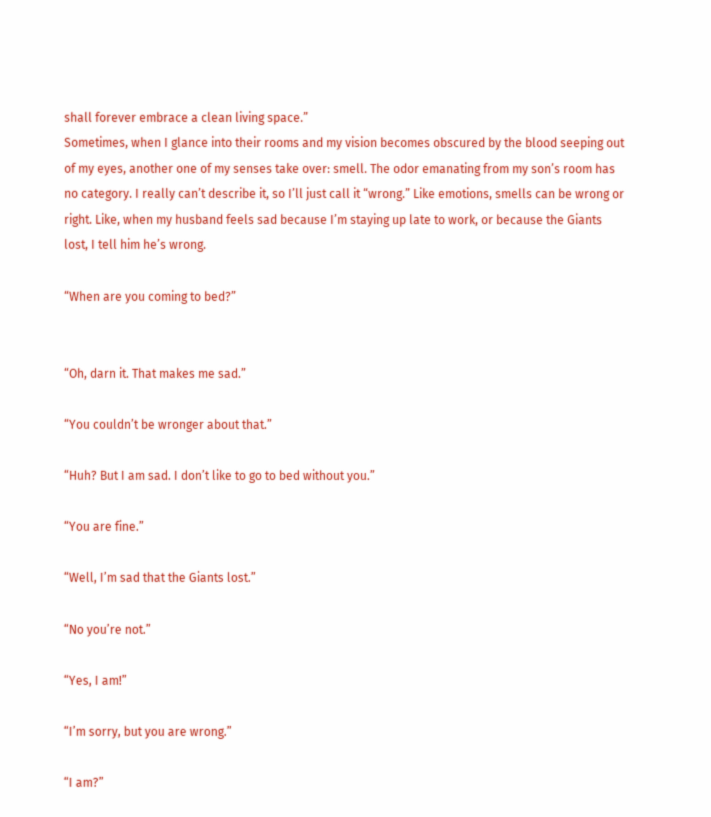shall forever embrace a clean living space.”
Sometimes, when I glance into their rooms and my vision becomes obscured by the blood seeping out of my eyes, another one of my senses take over: smell. The odor emanating from my son’s room has no category. I really can’t describe it, so I’ll just call it “wrong.” Like emotions, smells can be wrong or right. Like, when my husband feels sad because I’m staying up late to work, or because the Giants lost, I tell him he’s wrong.

“When are you coming to bed?”


“Oh, darn it. That makes me sad.”

“You couldn’t be wronger about that.”

“Huh? But I am sad. I don’t like to go to bed without you.”

“You are fine.”

“Well, I’m sad that the Giants lost.”

“No you’re not.”

“Yes, I am!”

“I’m sorry, but you are wrong.”

“I am?”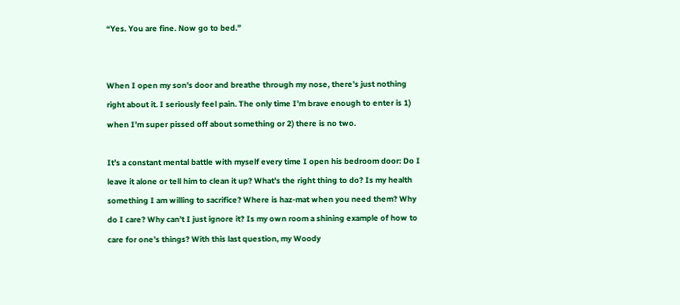“Yes. You are fine. Now go to bed.”


When I open my son’s door and breathe through my nose, there’s just nothing right about it. I seriously feel pain. The only time I’m brave enough to enter is 1) when I’m super pissed off about something or 2) there is no two.

It’s a constant mental battle with myself every time I open his bedroom door: Do I leave it alone or tell him to clean it up? What’s the right thing to do? Is my health something I am willing to sacrifice? Where is haz-mat when you need them? Why do I care? Why can’t I just ignore it? Is my own room a shining example of how to care for one’s things? With this last question, my Woody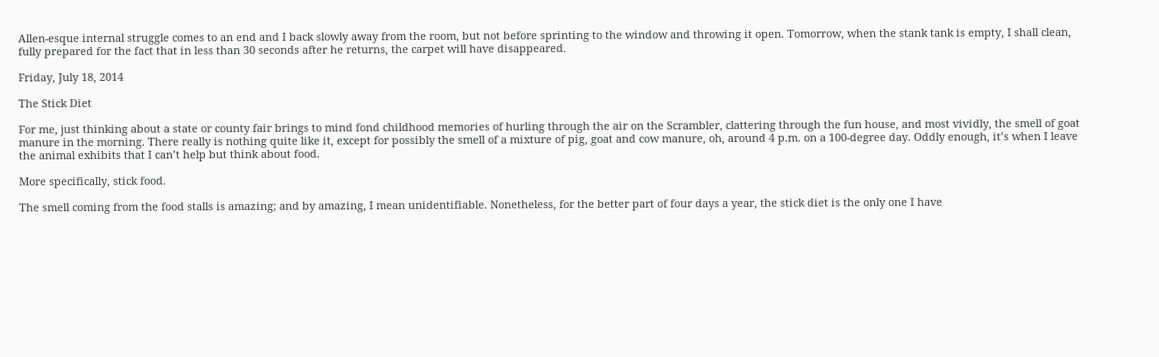Allen-esque internal struggle comes to an end and I back slowly away from the room, but not before sprinting to the window and throwing it open. Tomorrow, when the stank tank is empty, I shall clean, fully prepared for the fact that in less than 30 seconds after he returns, the carpet will have disappeared.

Friday, July 18, 2014

The Stick Diet

For me, just thinking about a state or county fair brings to mind fond childhood memories of hurling through the air on the Scrambler, clattering through the fun house, and most vividly, the smell of goat manure in the morning. There really is nothing quite like it, except for possibly the smell of a mixture of pig, goat and cow manure, oh, around 4 p.m. on a 100-degree day. Oddly enough, it’s when I leave the animal exhibits that I can’t help but think about food.

More specifically, stick food.

The smell coming from the food stalls is amazing; and by amazing, I mean unidentifiable. Nonetheless, for the better part of four days a year, the stick diet is the only one I have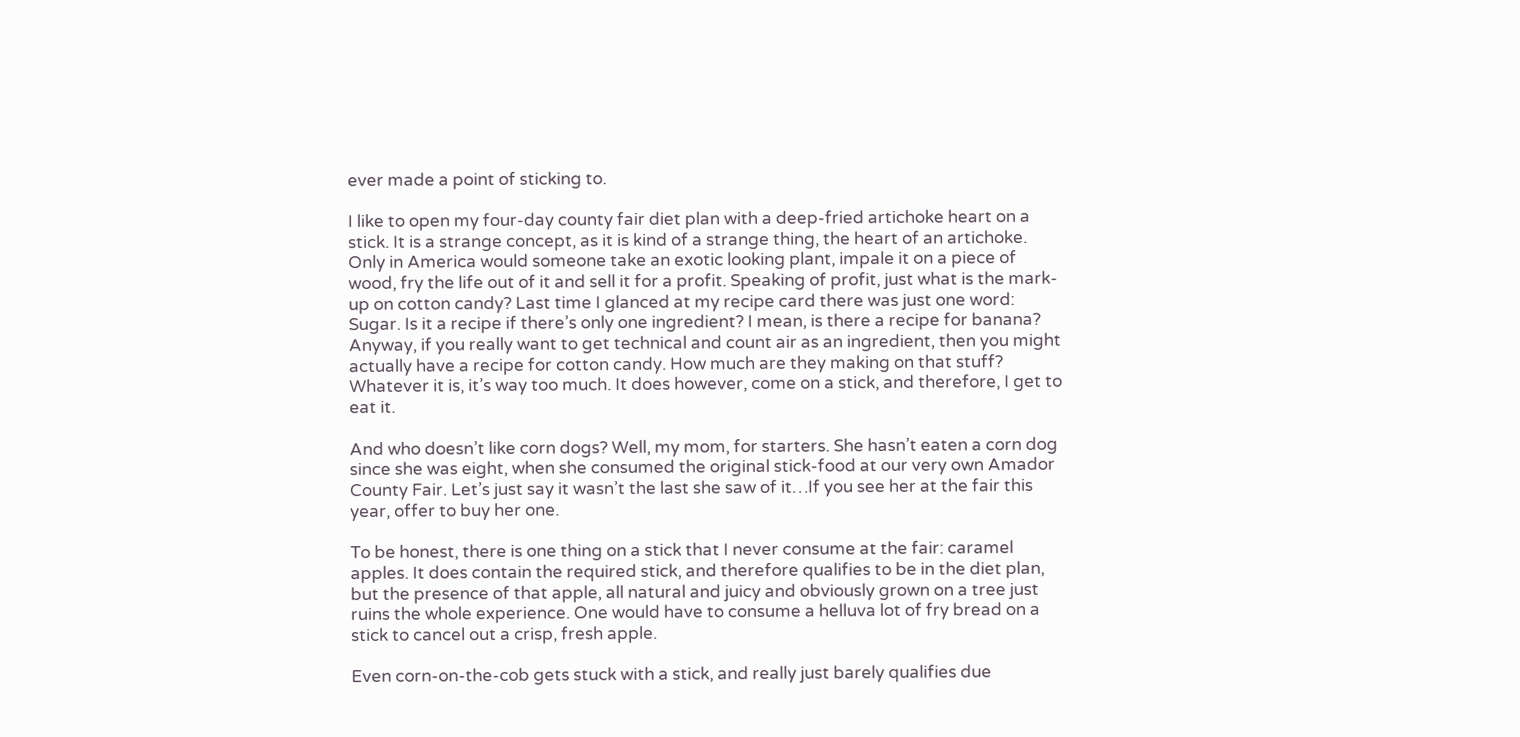ever made a point of sticking to.

I like to open my four-day county fair diet plan with a deep-fried artichoke heart on a stick. It is a strange concept, as it is kind of a strange thing, the heart of an artichoke. Only in America would someone take an exotic looking plant, impale it on a piece of wood, fry the life out of it and sell it for a profit. Speaking of profit, just what is the mark-up on cotton candy? Last time I glanced at my recipe card there was just one word: Sugar. Is it a recipe if there’s only one ingredient? I mean, is there a recipe for banana? Anyway, if you really want to get technical and count air as an ingredient, then you might actually have a recipe for cotton candy. How much are they making on that stuff? Whatever it is, it’s way too much. It does however, come on a stick, and therefore, I get to eat it.

And who doesn’t like corn dogs? Well, my mom, for starters. She hasn’t eaten a corn dog since she was eight, when she consumed the original stick-food at our very own Amador County Fair. Let’s just say it wasn’t the last she saw of it…If you see her at the fair this year, offer to buy her one.

To be honest, there is one thing on a stick that I never consume at the fair: caramel apples. It does contain the required stick, and therefore qualifies to be in the diet plan, but the presence of that apple, all natural and juicy and obviously grown on a tree just ruins the whole experience. One would have to consume a helluva lot of fry bread on a stick to cancel out a crisp, fresh apple.

Even corn-on-the-cob gets stuck with a stick, and really just barely qualifies due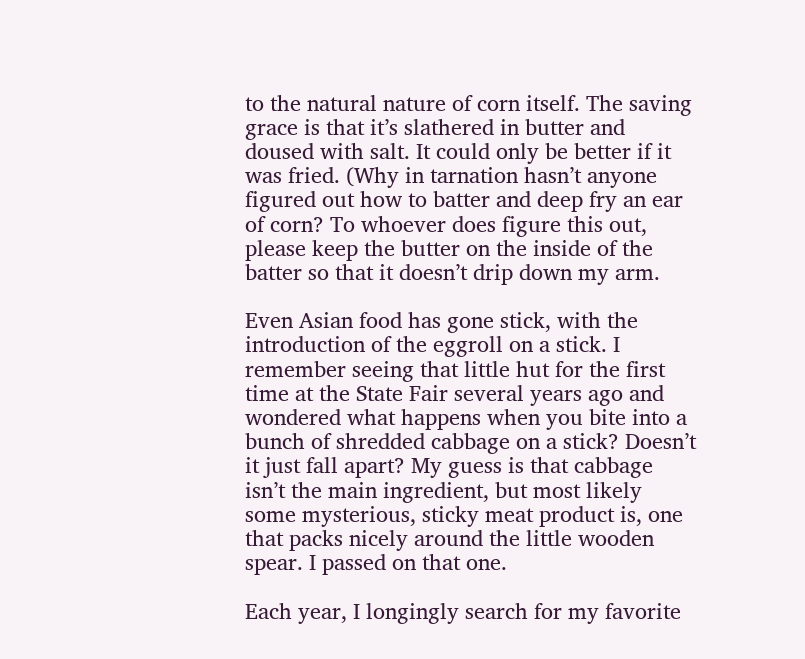to the natural nature of corn itself. The saving grace is that it’s slathered in butter and doused with salt. It could only be better if it was fried. (Why in tarnation hasn’t anyone figured out how to batter and deep fry an ear of corn? To whoever does figure this out, please keep the butter on the inside of the batter so that it doesn’t drip down my arm.

Even Asian food has gone stick, with the introduction of the eggroll on a stick. I remember seeing that little hut for the first time at the State Fair several years ago and wondered what happens when you bite into a bunch of shredded cabbage on a stick? Doesn’t it just fall apart? My guess is that cabbage isn’t the main ingredient, but most likely some mysterious, sticky meat product is, one that packs nicely around the little wooden spear. I passed on that one.

Each year, I longingly search for my favorite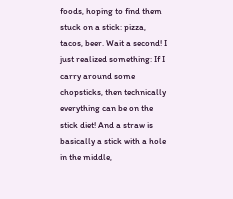foods, hoping to find them stuck on a stick: pizza, tacos, beer. Wait a second! I just realized something: If I carry around some chopsticks, then technically everything can be on the stick diet! And a straw is basically a stick with a hole in the middle,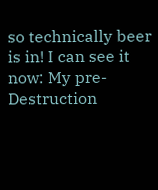so technically beer is in! I can see it now: My pre-Destruction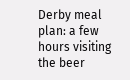Derby meal plan: a few hours visiting the beer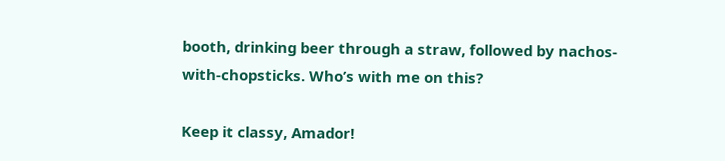booth, drinking beer through a straw, followed by nachos-with-chopsticks. Who’s with me on this?

Keep it classy, Amador!